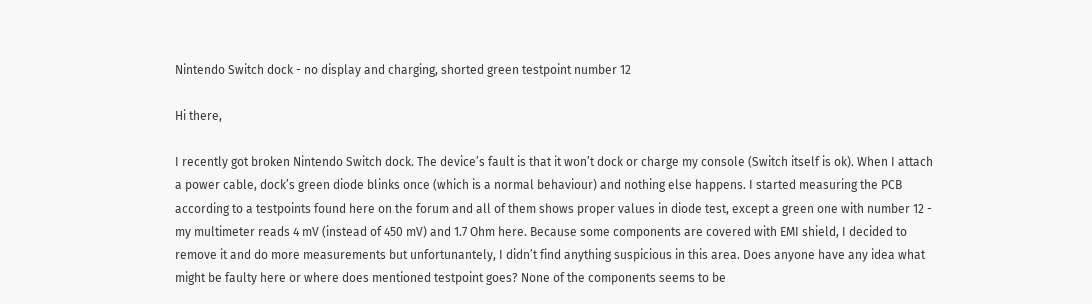Nintendo Switch dock - no display and charging, shorted green testpoint number 12

Hi there,

I recently got broken Nintendo Switch dock. The device’s fault is that it won’t dock or charge my console (Switch itself is ok). When I attach a power cable, dock’s green diode blinks once (which is a normal behaviour) and nothing else happens. I started measuring the PCB according to a testpoints found here on the forum and all of them shows proper values in diode test, except a green one with number 12 - my multimeter reads 4 mV (instead of 450 mV) and 1.7 Ohm here. Because some components are covered with EMI shield, I decided to remove it and do more measurements but unfortunantely, I didn’t find anything suspicious in this area. Does anyone have any idea what might be faulty here or where does mentioned testpoint goes? None of the components seems to be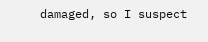damaged, so I suspect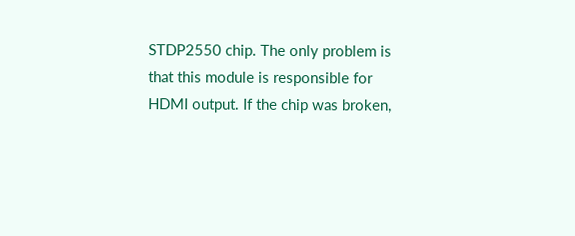STDP2550 chip. The only problem is that this module is responsible for HDMI output. If the chip was broken,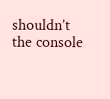shouldn’t the console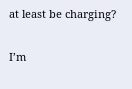at least be charging?

I’m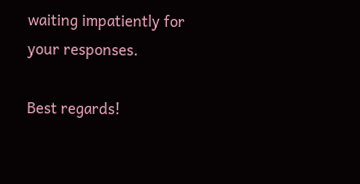waiting impatiently for your responses.

Best regards!